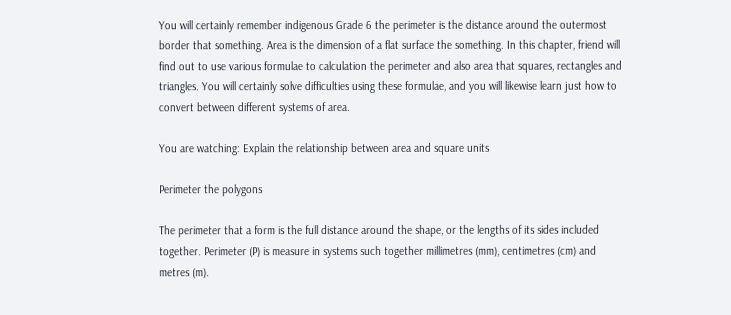You will certainly remember indigenous Grade 6 the perimeter is the distance around the outermost border that something. Area is the dimension of a flat surface the something. In this chapter, friend will find out to use various formulae to calculation the perimeter and also area that squares, rectangles and triangles. You will certainly solve difficulties using these formulae, and you will likewise learn just how to convert between different systems of area.

You are watching: Explain the relationship between area and square units

Perimeter the polygons

The perimeter that a form is the full distance around the shape, or the lengths of its sides included together. Perimeter (P) is measure in systems such together millimetres (mm), centimetres (cm) and metres (m).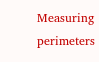Measuring perimeters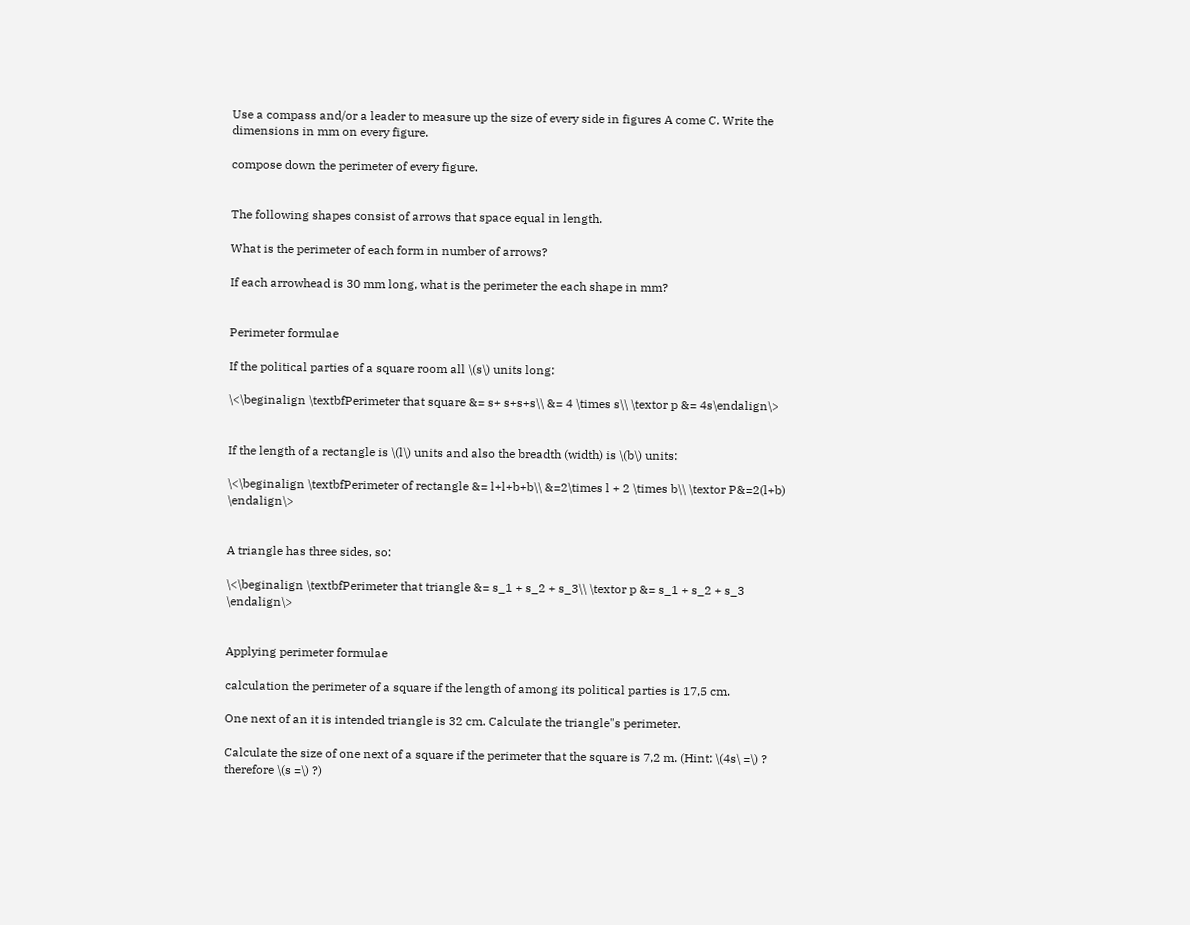Use a compass and/or a leader to measure up the size of every side in figures A come C. Write the dimensions in mm on every figure.

compose down the perimeter of every figure.


The following shapes consist of arrows that space equal in length.

What is the perimeter of each form in number of arrows?

If each arrowhead is 30 mm long, what is the perimeter the each shape in mm?


Perimeter formulae

If the political parties of a square room all \(s\) units long:

\<\beginalign \textbfPerimeter that square &= s+ s+s+s\\ &= 4 \times s\\ \textor p &= 4s\endalign\>


If the length of a rectangle is \(l\) units and also the breadth (width) is \(b\) units:

\<\beginalign \textbfPerimeter of rectangle &= l+l+b+b\\ &=2\times l + 2 \times b\\ \textor P&=2(l+b) \endalign\>


A triangle has three sides, so:

\<\beginalign \textbfPerimeter that triangle &= s_1 + s_2 + s_3\\ \textor p &= s_1 + s_2 + s_3 \endalign\>


Applying perimeter formulae

calculation the perimeter of a square if the length of among its political parties is 17,5 cm.

One next of an it is intended triangle is 32 cm. Calculate the triangle"s perimeter.

Calculate the size of one next of a square if the perimeter that the square is 7,2 m. (Hint: \(4s\ =\) ? therefore \(s =\) ?)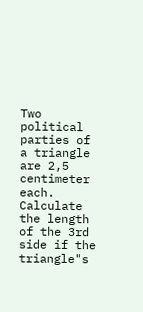Two political parties of a triangle are 2,5 centimeter each. Calculate the length of the 3rd side if the triangle"s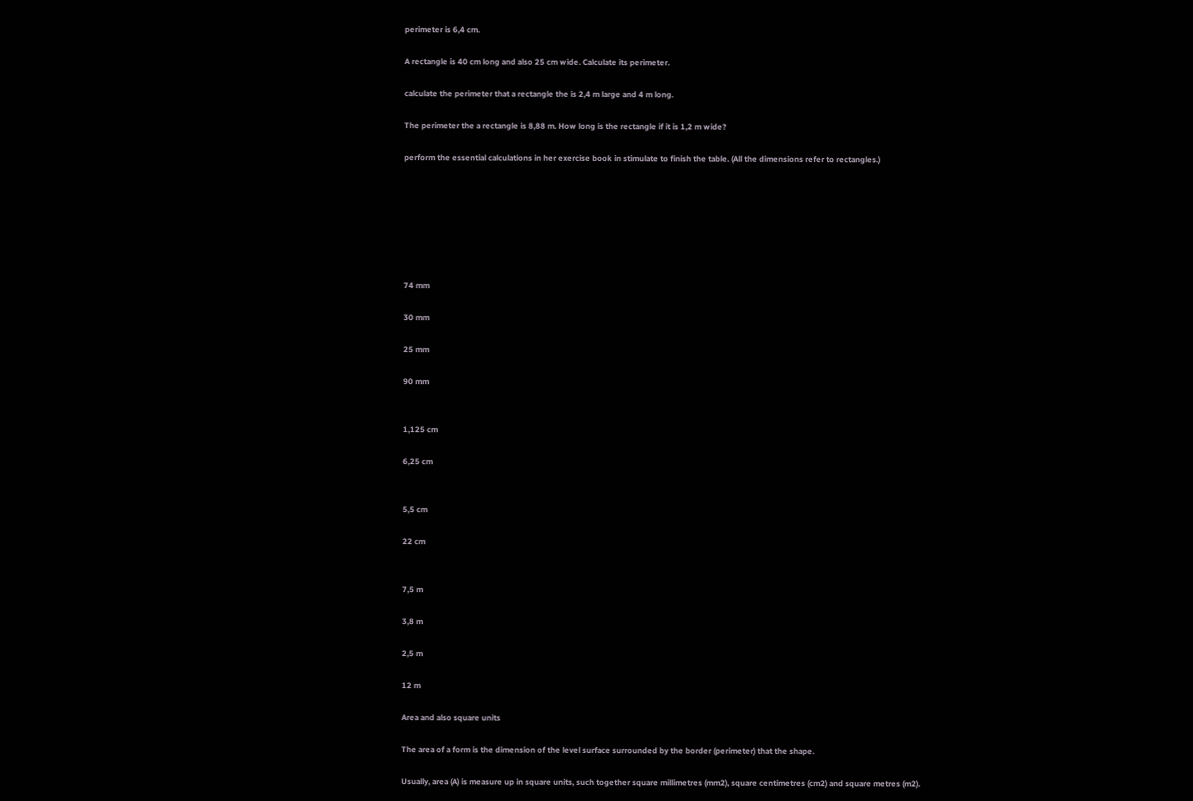perimeter is 6,4 cm.

A rectangle is 40 cm long and also 25 cm wide. Calculate its perimeter.

calculate the perimeter that a rectangle the is 2,4 m large and 4 m long.

The perimeter the a rectangle is 8,88 m. How long is the rectangle if it is 1,2 m wide?

perform the essential calculations in her exercise book in stimulate to finish the table. (All the dimensions refer to rectangles.)







74 mm

30 mm

25 mm

90 mm


1,125 cm

6,25 cm


5,5 cm

22 cm


7,5 m

3,8 m

2,5 m

12 m

Area and also square units

The area of a form is the dimension of the level surface surrounded by the border (perimeter) that the shape.

Usually, area (A) is measure up in square units, such together square millimetres (mm2), square centimetres (cm2) and square metres (m2).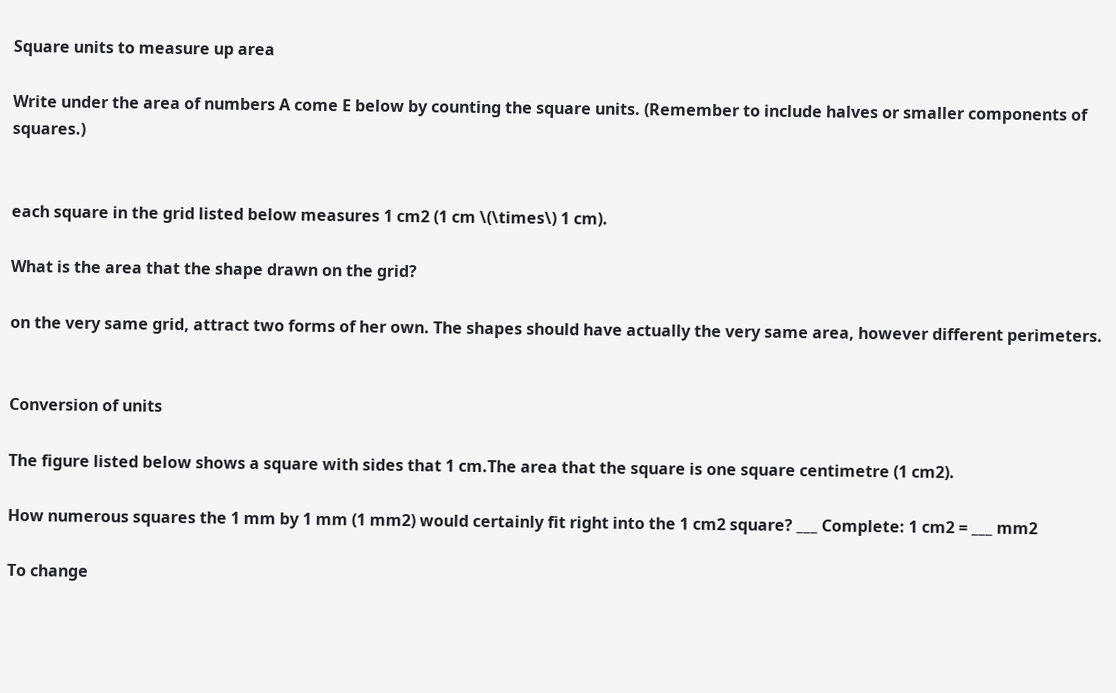Square units to measure up area

Write under the area of numbers A come E below by counting the square units. (Remember to include halves or smaller components of squares.)


each square in the grid listed below measures 1 cm2 (1 cm \(\times\) 1 cm).

What is the area that the shape drawn on the grid?

on the very same grid, attract two forms of her own. The shapes should have actually the very same area, however different perimeters.


Conversion of units

The figure listed below shows a square with sides that 1 cm.The area that the square is one square centimetre (1 cm2).

How numerous squares the 1 mm by 1 mm (1 mm2) would certainly fit right into the 1 cm2 square? ___ Complete: 1 cm2 = ___ mm2

To change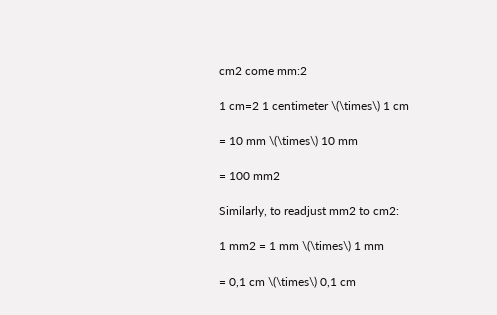cm2 come mm:2

1 cm=2 1 centimeter \(\times\) 1 cm

= 10 mm \(\times\) 10 mm

= 100 mm2

Similarly, to readjust mm2 to cm2:

1 mm2 = 1 mm \(\times\) 1 mm

= 0,1 cm \(\times\) 0,1 cm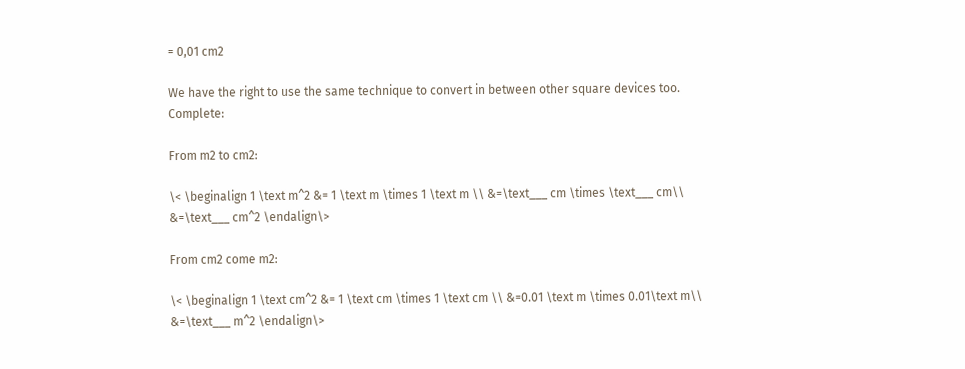= 0,01 cm2

We have the right to use the same technique to convert in between other square devices too. Complete:

From m2 to cm2:

\< \beginalign 1 \text m^2 &= 1 \text m \times 1 \text m \\ &=\text___ cm \times \text___ cm\\ &=\text___ cm^2 \endalign\>

From cm2 come m2:

\< \beginalign 1 \text cm^2 &= 1 \text cm \times 1 \text cm \\ &=0.01 \text m \times 0.01\text m\\ &=\text___ m^2 \endalign\>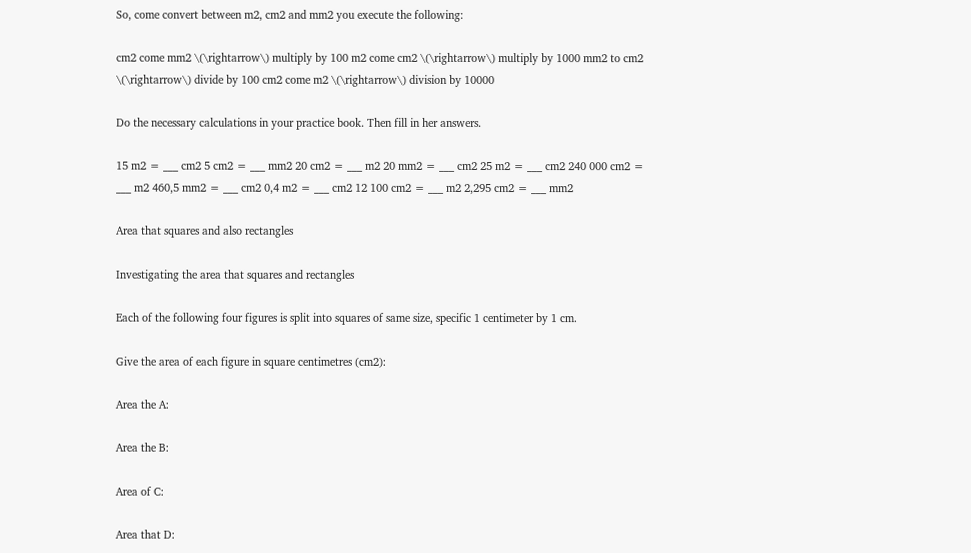So, come convert between m2, cm2 and mm2 you execute the following:

cm2 come mm2 \(\rightarrow\) multiply by 100 m2 come cm2 \(\rightarrow\) multiply by 1000 mm2 to cm2 \(\rightarrow\) divide by 100 cm2 come m2 \(\rightarrow\) division by 10000

Do the necessary calculations in your practice book. Then fill in her answers.

15 m2 = ___ cm2 5 cm2 = ___ mm2 20 cm2 = ___ m2 20 mm2 = ___ cm2 25 m2 = ___ cm2 240 000 cm2 = ___ m2 460,5 mm2 = ___ cm2 0,4 m2 = ___ cm2 12 100 cm2 = ___ m2 2,295 cm2 = ___ mm2

Area that squares and also rectangles

Investigating the area that squares and rectangles

Each of the following four figures is split into squares of same size, specific 1 centimeter by 1 cm.

Give the area of each figure in square centimetres (cm2):

Area the A:

Area the B:

Area of C:

Area that D: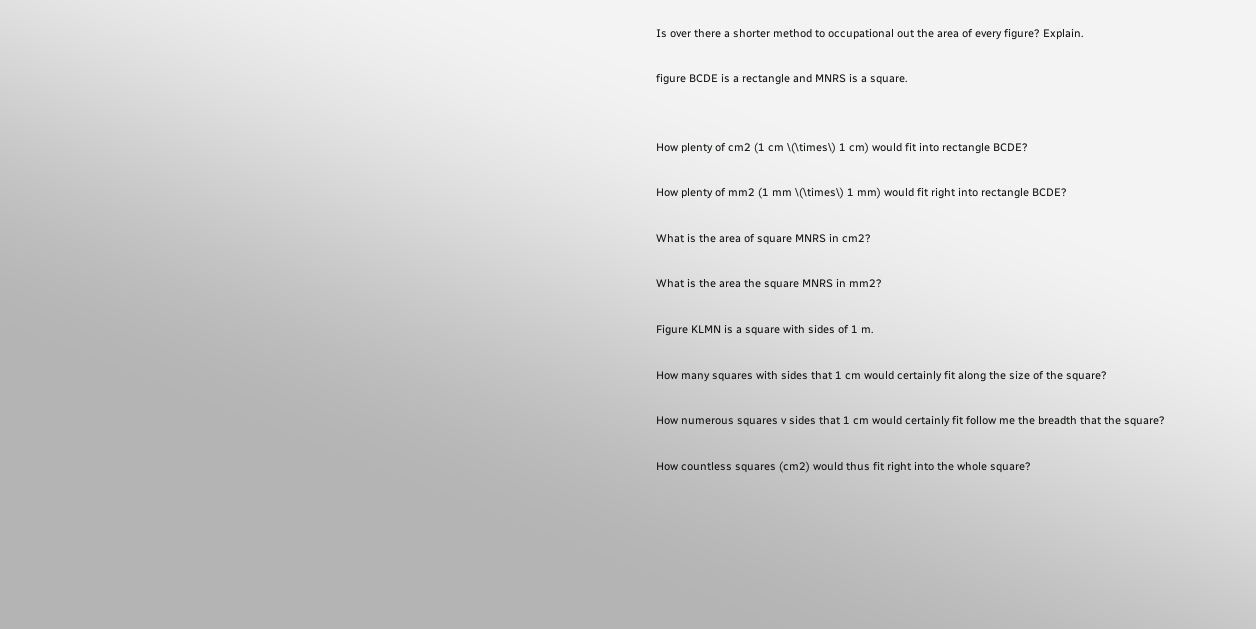Is over there a shorter method to occupational out the area of every figure? Explain.

figure BCDE is a rectangle and MNRS is a square.


How plenty of cm2 (1 cm \(\times\) 1 cm) would fit into rectangle BCDE?

How plenty of mm2 (1 mm \(\times\) 1 mm) would fit right into rectangle BCDE?

What is the area of square MNRS in cm2?

What is the area the square MNRS in mm2?

Figure KLMN is a square with sides of 1 m.

How many squares with sides that 1 cm would certainly fit along the size of the square?

How numerous squares v sides that 1 cm would certainly fit follow me the breadth that the square?

How countless squares (cm2) would thus fit right into the whole square?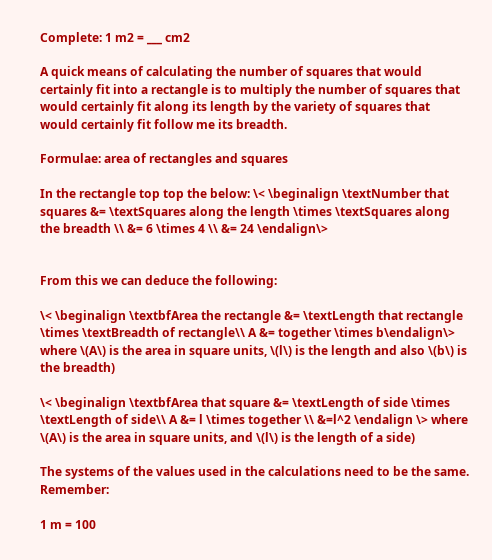Complete: 1 m2 = ___ cm2

A quick means of calculating the number of squares that would certainly fit into a rectangle is to multiply the number of squares that would certainly fit along its length by the variety of squares that would certainly fit follow me its breadth.

Formulae: area of rectangles and squares

In the rectangle top top the below: \< \beginalign \textNumber that squares &= \textSquares along the length \times \textSquares along the breadth \\ &= 6 \times 4 \\ &= 24 \endalign\>


From this we can deduce the following:

\< \beginalign \textbfArea the rectangle &= \textLength that rectangle \times \textBreadth of rectangle\\ A &= together \times b\endalign\> where \(A\) is the area in square units, \(l\) is the length and also \(b\) is the breadth)

\< \beginalign \textbfArea that square &= \textLength of side \times \textLength of side\\ A &= l \times together \\ &=l^2 \endalign \> where \(A\) is the area in square units, and \(l\) is the length of a side)

The systems of the values used in the calculations need to be the same. Remember:

1 m = 100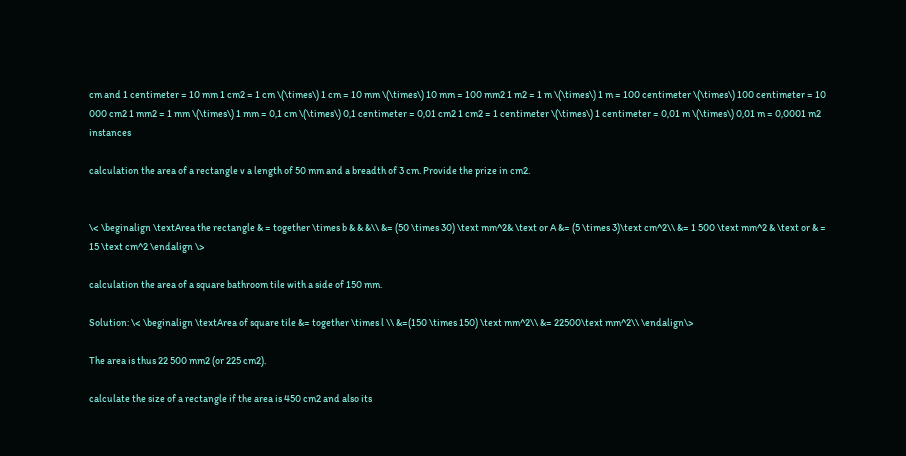cm and 1 centimeter = 10 mm 1 cm2 = 1 cm \(\times\) 1 cm = 10 mm \(\times\) 10 mm = 100 mm2 1 m2 = 1 m \(\times\) 1 m = 100 centimeter \(\times\) 100 centimeter = 10 000 cm2 1 mm2 = 1 mm \(\times\) 1 mm = 0,1 cm \(\times\) 0,1 centimeter = 0,01 cm2 1 cm2 = 1 centimeter \(\times\) 1 centimeter = 0,01 m \(\times\) 0,01 m = 0,0001 m2 instances

calculation the area of a rectangle v a length of 50 mm and a breadth of 3 cm. Provide the prize in cm2.


\< \beginalign \textArea the rectangle & = together \times b & & &\\ &= (50 \times 30) \text mm^2& \text or A &= (5 \times 3)\text cm^2\\ &= 1 500 \text mm^2 & \text or & = 15 \text cm^2 \endalign \>

calculation the area of a square bathroom tile with a side of 150 mm.

Solution: \< \beginalign \textArea of square tile &= together \times l \\ &=(150 \times 150) \text mm^2\\ &= 22500\text mm^2\\ \endalign\>

The area is thus 22 500 mm2 (or 225 cm2).

calculate the size of a rectangle if the area is 450 cm2 and also its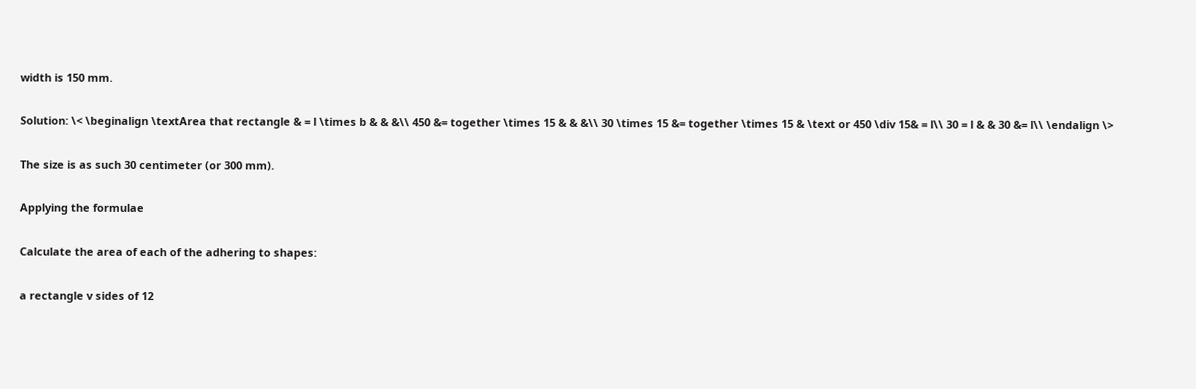width is 150 mm.

Solution: \< \beginalign \textArea that rectangle & = l \times b & & &\\ 450 &= together \times 15 & & &\\ 30 \times 15 &= together \times 15 & \text or 450 \div 15& = l\\ 30 = l & & 30 &= l\\ \endalign \>

The size is as such 30 centimeter (or 300 mm).

Applying the formulae

Calculate the area of each of the adhering to shapes:

a rectangle v sides of 12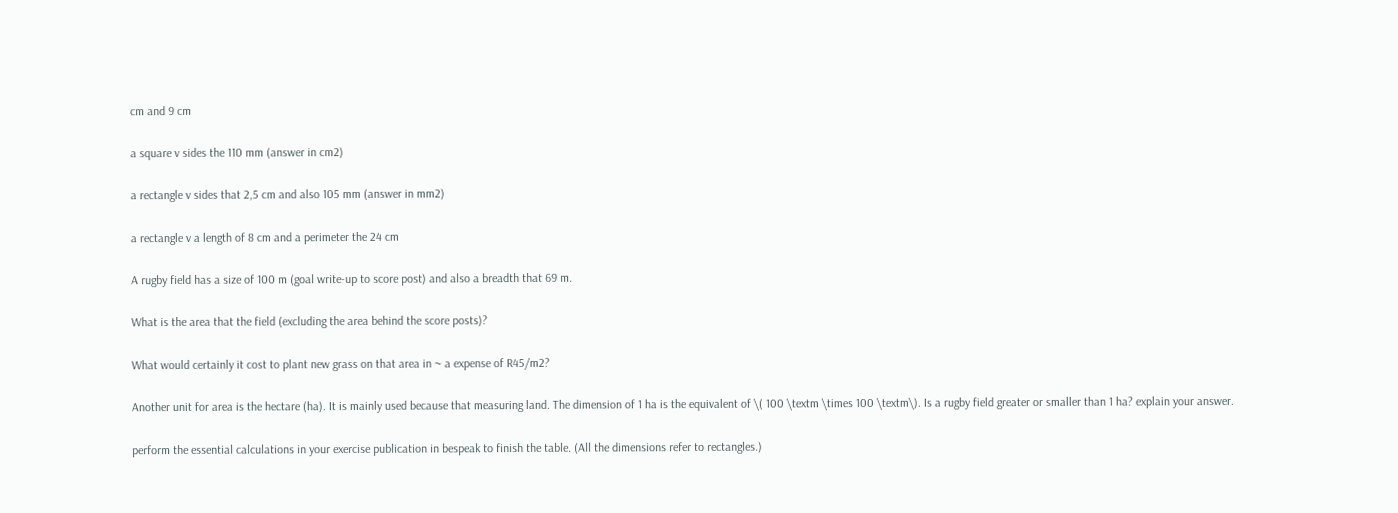cm and 9 cm

a square v sides the 110 mm (answer in cm2)

a rectangle v sides that 2,5 cm and also 105 mm (answer in mm2)

a rectangle v a length of 8 cm and a perimeter the 24 cm

A rugby field has a size of 100 m (goal write-up to score post) and also a breadth that 69 m.

What is the area that the field (excluding the area behind the score posts)?

What would certainly it cost to plant new grass on that area in ~ a expense of R45/m2?

Another unit for area is the hectare (ha). It is mainly used because that measuring land. The dimension of 1 ha is the equivalent of \( 100 \textm \times 100 \textm\). Is a rugby field greater or smaller than 1 ha? explain your answer.

perform the essential calculations in your exercise publication in bespeak to finish the table. (All the dimensions refer to rectangles.)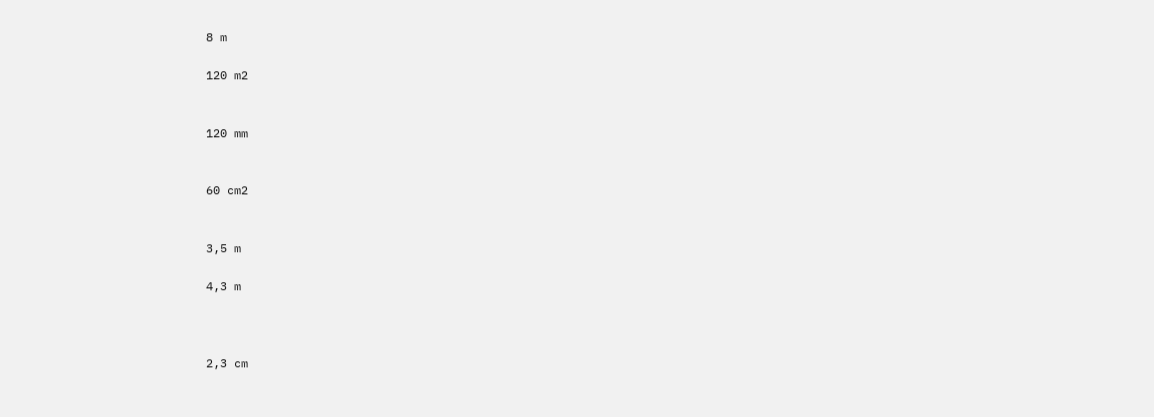8 m

120 m2


120 mm


60 cm2


3,5 m

4,3 m



2,3 cm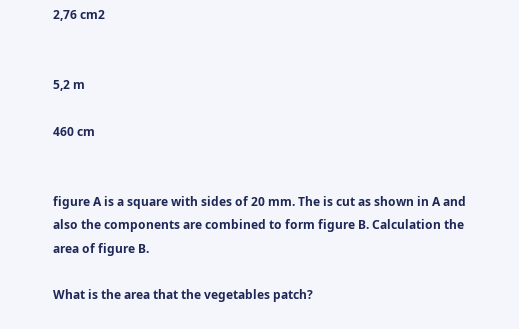2,76 cm2


5,2 m

460 cm


figure A is a square with sides of 20 mm. The is cut as shown in A and also the components are combined to form figure B. Calculation the area of figure B.

What is the area that the vegetables patch?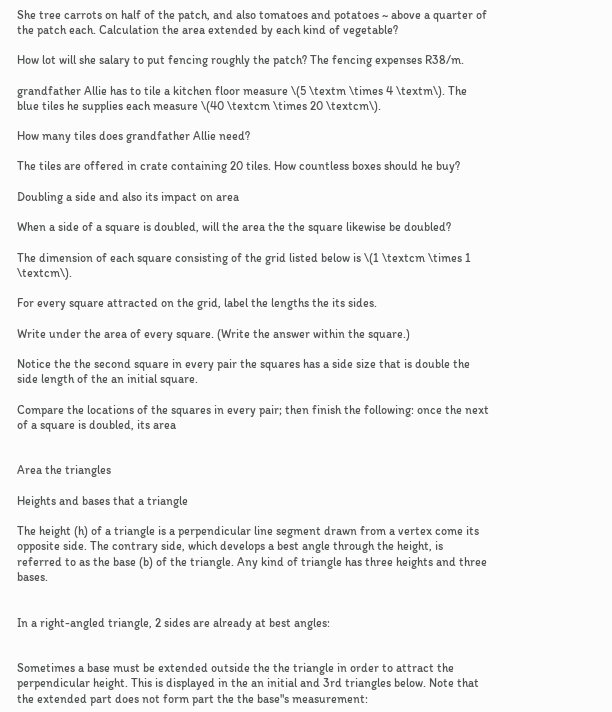She tree carrots on half of the patch, and also tomatoes and potatoes ~ above a quarter of the patch each. Calculation the area extended by each kind of vegetable?

How lot will she salary to put fencing roughly the patch? The fencing expenses R38/m.

grandfather Allie has to tile a kitchen floor measure \(5 \textm \times 4 \textm\). The blue tiles he supplies each measure \(40 \textcm \times 20 \textcm\).

How many tiles does grandfather Allie need?

The tiles are offered in crate containing 20 tiles. How countless boxes should he buy?

Doubling a side and also its impact on area

When a side of a square is doubled, will the area the the square likewise be doubled?

The dimension of each square consisting of the grid listed below is \(1 \textcm \times 1 \textcm\).

For every square attracted on the grid, label the lengths the its sides.

Write under the area of every square. (Write the answer within the square.)

Notice the the second square in every pair the squares has a side size that is double the side length of the an initial square.

Compare the locations of the squares in every pair; then finish the following: once the next of a square is doubled, its area


Area the triangles

Heights and bases that a triangle

The height (h) of a triangle is a perpendicular line segment drawn from a vertex come its opposite side. The contrary side, which develops a best angle through the height, is referred to as the base (b) of the triangle. Any kind of triangle has three heights and three bases.


In a right-angled triangle, 2 sides are already at best angles:


Sometimes a base must be extended outside the the triangle in order to attract the perpendicular height. This is displayed in the an initial and 3rd triangles below. Note that the extended part does not form part the the base"s measurement: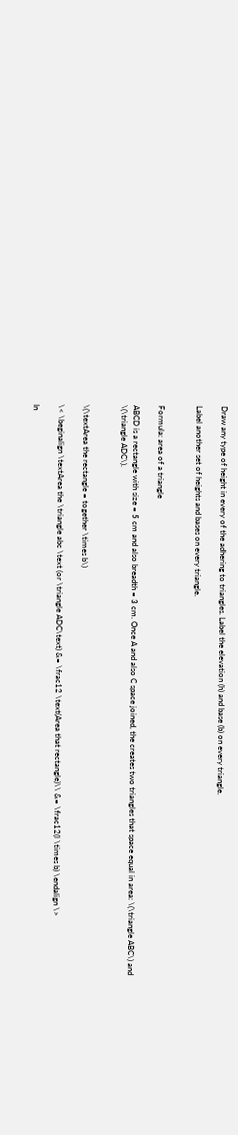Draw any type of height in every of the adhering to triangles. Label the elevation (h) and base (b) on every triangle.

Label another set of heights and bases on every triangle.


Formula: area of a triangle

ABCD is a rectangle with size = 5 cm and also breadth = 3 cm. Once A and also C space joined, the creates two triangles that space equal in area: \(\triangle ABC\) and \(\triangle ADC\).


\(\textArea the rectangle = together \times b\)

\< \beginalign \textArea the \triangle abc \text (or \triangle ADC\text) &= \frac12 \text(Area that rectangle)\\ &= \frac12(l \times b) \endalign \>

In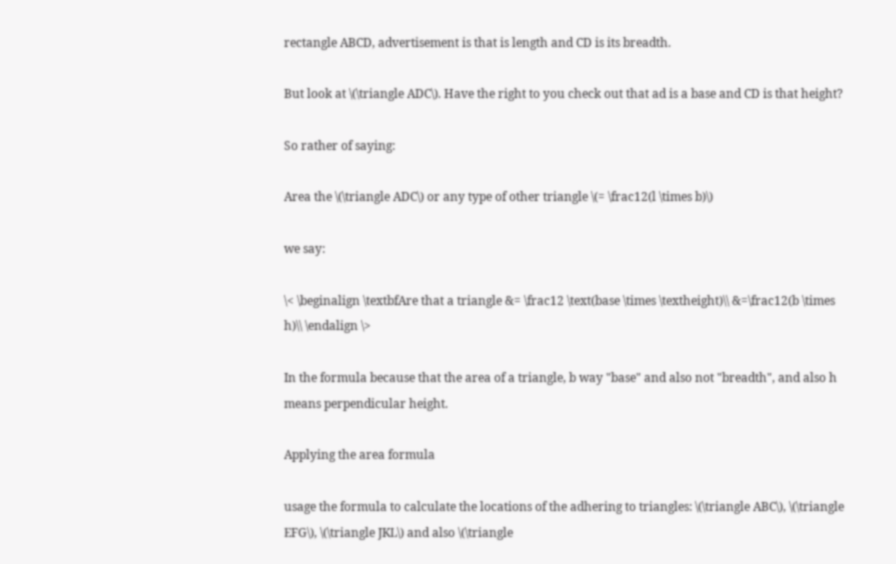rectangle ABCD, advertisement is that is length and CD is its breadth.

But look at \(\triangle ADC\). Have the right to you check out that ad is a base and CD is that height?

So rather of saying:

Area the \(\triangle ADC\) or any type of other triangle \(= \frac12(l \times b)\)

we say:

\< \beginalign \textbfAre that a triangle &= \frac12 \text(base \times \textheight)\\ &=\frac12(b \times h)\\ \endalign \>

In the formula because that the area of a triangle, b way "base" and also not "breadth", and also h means perpendicular height.

Applying the area formula

usage the formula to calculate the locations of the adhering to triangles: \(\triangle ABC\), \(\triangle EFG\), \(\triangle JKL\) and also \(\triangle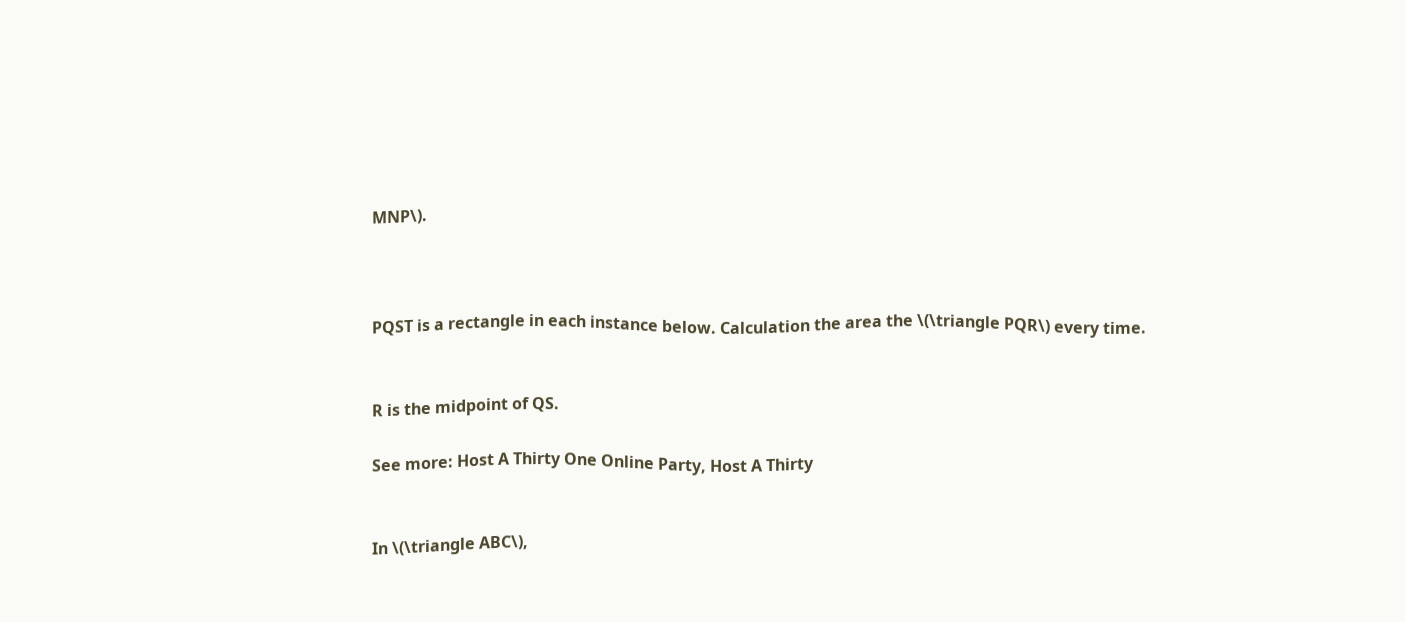MNP\).



PQST is a rectangle in each instance below. Calculation the area the \(\triangle PQR\) every time.


R is the midpoint of QS.

See more: Host A Thirty One Online Party, Host A Thirty


In \(\triangle ABC\),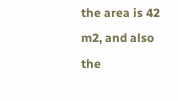the area is 42 m2, and also the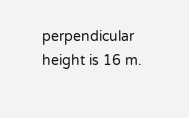perpendicular height is 16 m.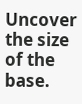Uncover the size of the base.